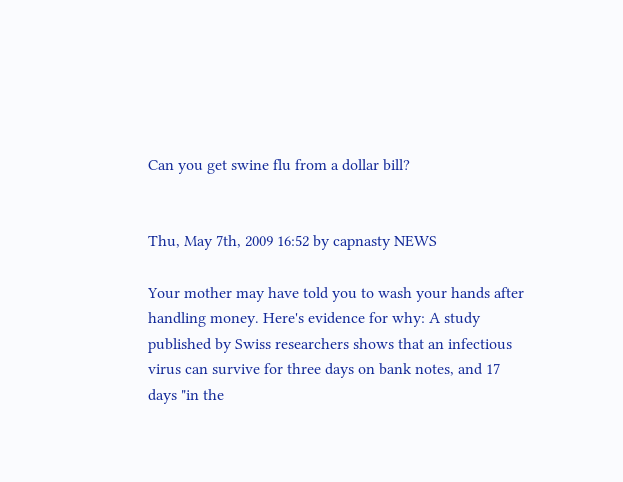Can you get swine flu from a dollar bill?


Thu, May 7th, 2009 16:52 by capnasty NEWS

Your mother may have told you to wash your hands after handling money. Here's evidence for why: A study published by Swiss researchers shows that an infectious virus can survive for three days on bank notes, and 17 days "in the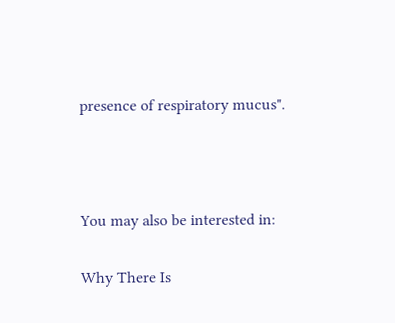presence of respiratory mucus".



You may also be interested in:

Why There Is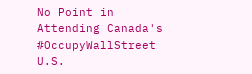No Point in Attending Canada's #OccupyWallStreet
U.S.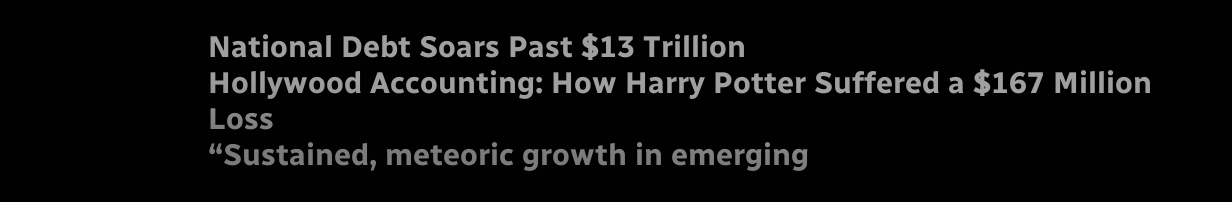National Debt Soars Past $13 Trillion
Hollywood Accounting: How Harry Potter Suffered a $167 Million Loss
“Sustained, meteoric growth in emerging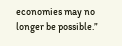economies may no longer be possible.”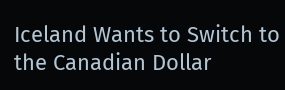Iceland Wants to Switch to the Canadian Dollar